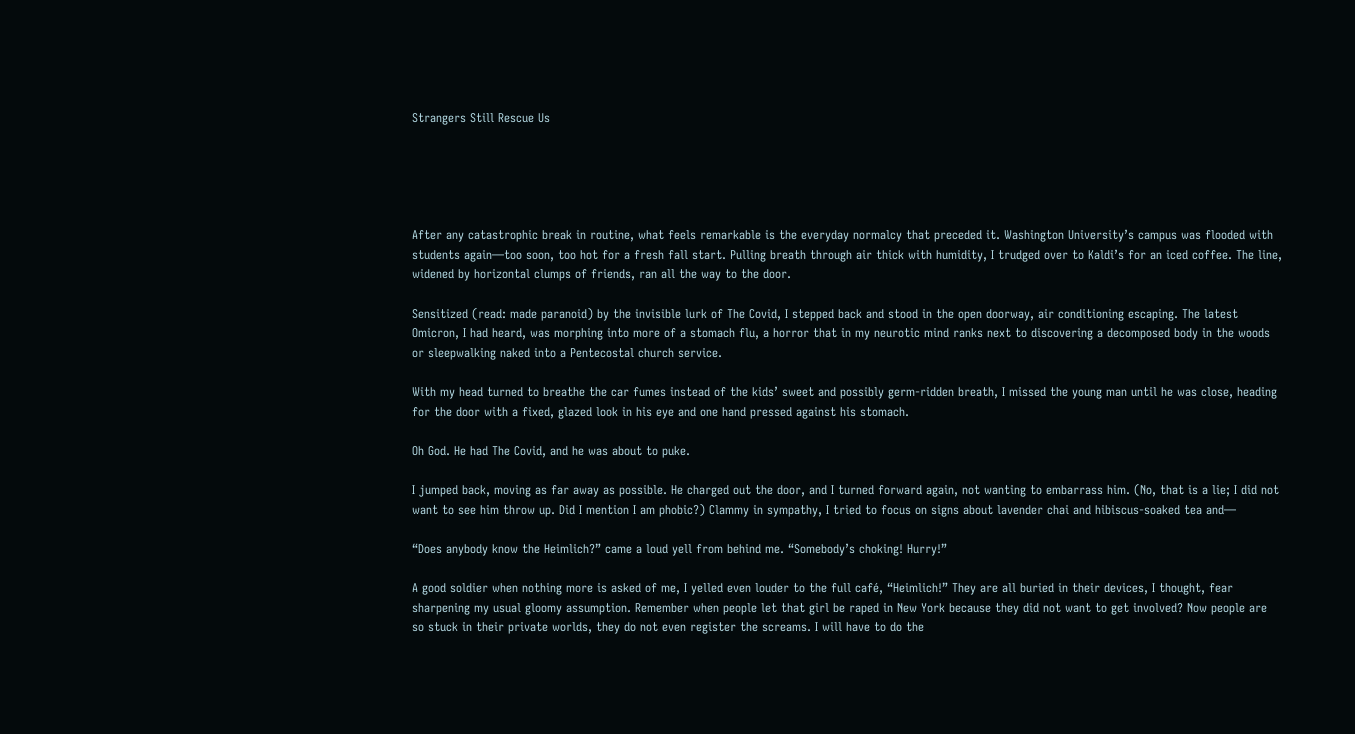Strangers Still Rescue Us





After any catastrophic break in routine, what feels remarkable is the everyday normalcy that preceded it. Washington University’s campus was flooded with students again—too soon, too hot for a fresh fall start. Pulling breath through air thick with humidity, I trudged over to Kaldi’s for an iced coffee. The line, widened by horizontal clumps of friends, ran all the way to the door.

Sensitized (read: made paranoid) by the invisible lurk of The Covid, I stepped back and stood in the open doorway, air conditioning escaping. The latest Omicron, I had heard, was morphing into more of a stomach flu, a horror that in my neurotic mind ranks next to discovering a decomposed body in the woods or sleepwalking naked into a Pentecostal church service.

With my head turned to breathe the car fumes instead of the kids’ sweet and possibly germ-ridden breath, I missed the young man until he was close, heading for the door with a fixed, glazed look in his eye and one hand pressed against his stomach.

Oh God. He had The Covid, and he was about to puke.

I jumped back, moving as far away as possible. He charged out the door, and I turned forward again, not wanting to embarrass him. (No, that is a lie; I did not want to see him throw up. Did I mention I am phobic?) Clammy in sympathy, I tried to focus on signs about lavender chai and hibiscus-soaked tea and—

“Does anybody know the Heimlich?” came a loud yell from behind me. “Somebody’s choking! Hurry!”

A good soldier when nothing more is asked of me, I yelled even louder to the full café, “Heimlich!” They are all buried in their devices, I thought, fear sharpening my usual gloomy assumption. Remember when people let that girl be raped in New York because they did not want to get involved? Now people are so stuck in their private worlds, they do not even register the screams. I will have to do the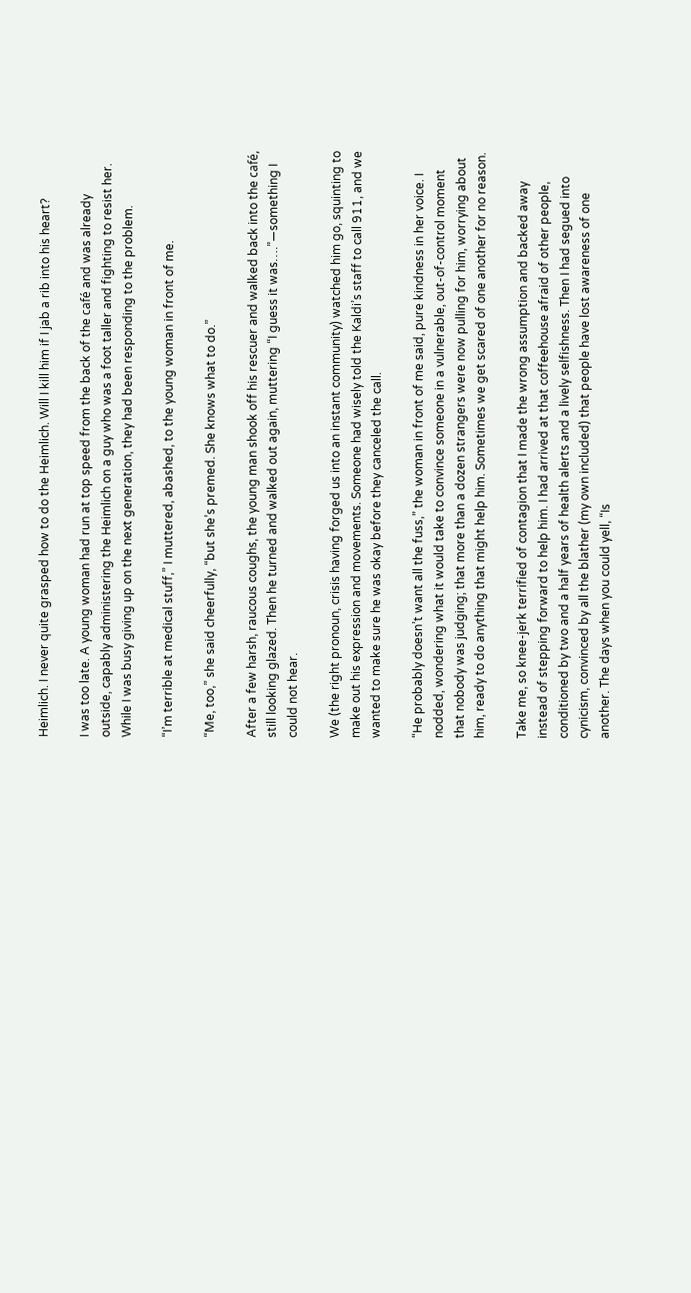Heimlich. I never quite grasped how to do the Heimlich. Will I kill him if I jab a rib into his heart?

I was too late. A young woman had run at top speed from the back of the café and was already outside, capably administering the Heimlich on a guy who was a foot taller and fighting to resist her. While I was busy giving up on the next generation, they had been responding to the problem.

“I’m terrible at medical stuff,” I muttered, abashed, to the young woman in front of me.

“Me, too,” she said cheerfully, “but she’s premed. She knows what to do.”

After a few harsh, raucous coughs, the young man shook off his rescuer and walked back into the café, still looking glazed. Then he turned and walked out again, muttering “I guess it was….”—something I could not hear.

We (the right pronoun, crisis having forged us into an instant community) watched him go, squinting to make out his expression and movements. Someone had wisely told the Kaldi’s staff to call 911, and we wanted to make sure he was okay before they canceled the call.

“He probably doesn’t want all the fuss,” the woman in front of me said, pure kindness in her voice. I nodded, wondering what it would take to convince someone in a vulnerable, out-of-control moment that nobody was judging; that more than a dozen strangers were now pulling for him, worrying about him, ready to do anything that might help him. Sometimes we get scared of one another for no reason.

Take me, so knee-jerk terrified of contagion that I made the wrong assumption and backed away instead of stepping forward to help him. I had arrived at that coffeehouse afraid of other people, conditioned by two and a half years of health alerts and a lively selfishness. Then I had segued into cynicism, convinced by all the blather (my own included) that people have lost awareness of one another. The days when you could yell, “Is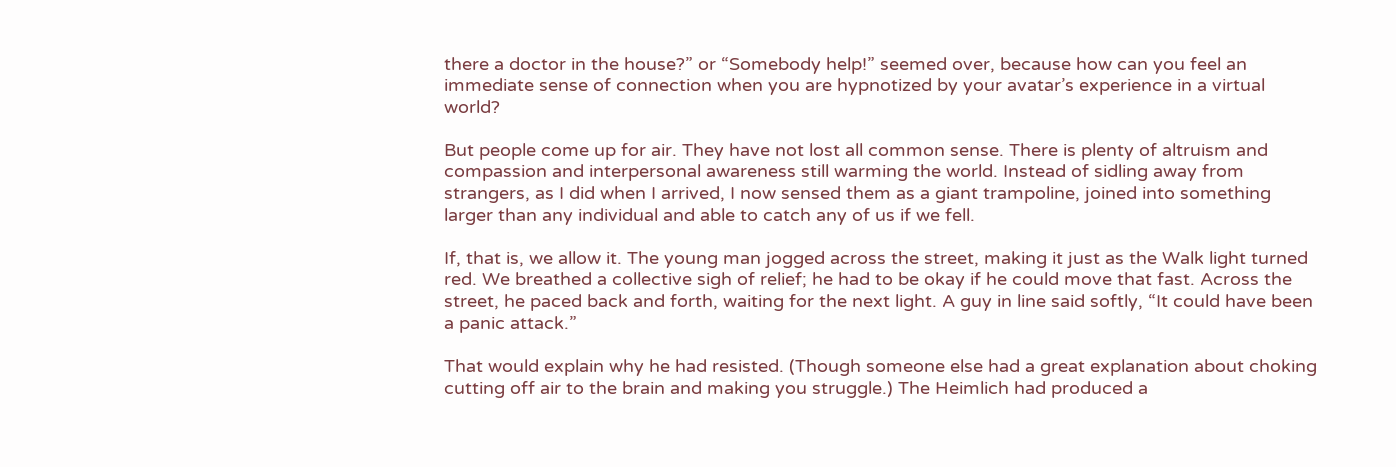there a doctor in the house?” or “Somebody help!” seemed over, because how can you feel an immediate sense of connection when you are hypnotized by your avatar’s experience in a virtual world?

But people come up for air. They have not lost all common sense. There is plenty of altruism and compassion and interpersonal awareness still warming the world. Instead of sidling away from strangers, as I did when I arrived, I now sensed them as a giant trampoline, joined into something larger than any individual and able to catch any of us if we fell.

If, that is, we allow it. The young man jogged across the street, making it just as the Walk light turned red. We breathed a collective sigh of relief; he had to be okay if he could move that fast. Across the street, he paced back and forth, waiting for the next light. A guy in line said softly, “It could have been a panic attack.”

That would explain why he had resisted. (Though someone else had a great explanation about choking cutting off air to the brain and making you struggle.) The Heimlich had produced a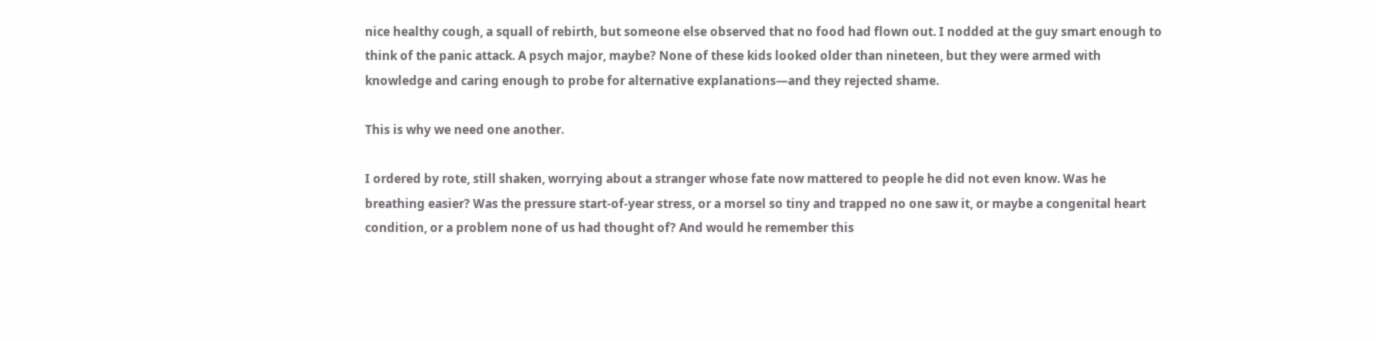nice healthy cough, a squall of rebirth, but someone else observed that no food had flown out. I nodded at the guy smart enough to think of the panic attack. A psych major, maybe? None of these kids looked older than nineteen, but they were armed with knowledge and caring enough to probe for alternative explanations—and they rejected shame.

This is why we need one another.

I ordered by rote, still shaken, worrying about a stranger whose fate now mattered to people he did not even know. Was he breathing easier? Was the pressure start-of-year stress, or a morsel so tiny and trapped no one saw it, or maybe a congenital heart condition, or a problem none of us had thought of? And would he remember this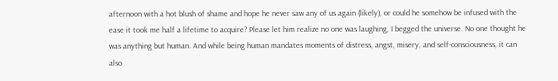afternoon with a hot blush of shame and hope he never saw any of us again (likely), or could he somehow be infused with the ease it took me half a lifetime to acquire? Please let him realize no one was laughing, I begged the universe. No one thought he was anything but human. And while being human mandates moments of distress, angst, misery, and self-consciousness, it can also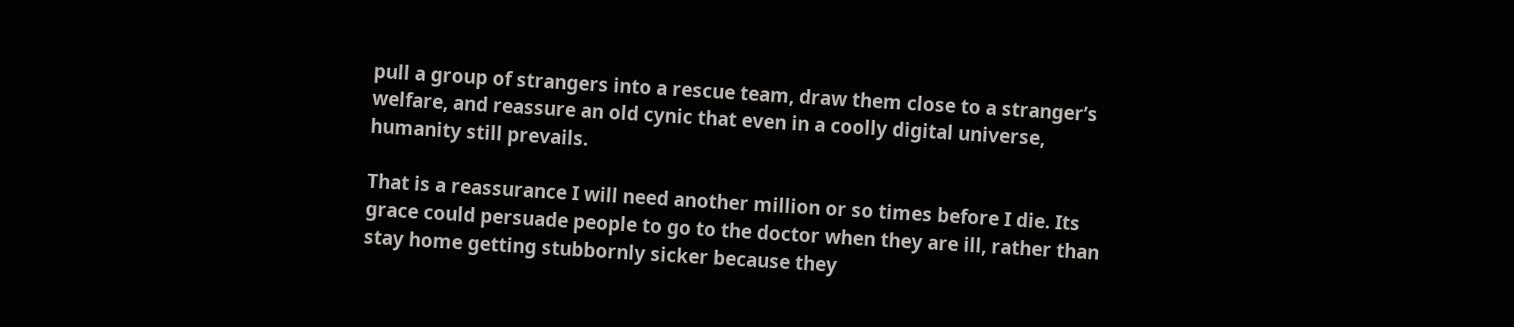pull a group of strangers into a rescue team, draw them close to a stranger’s welfare, and reassure an old cynic that even in a coolly digital universe, humanity still prevails.

That is a reassurance I will need another million or so times before I die. Its grace could persuade people to go to the doctor when they are ill, rather than stay home getting stubbornly sicker because they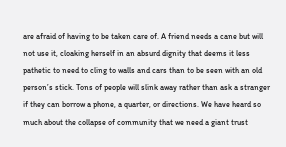are afraid of having to be taken care of. A friend needs a cane but will not use it, cloaking herself in an absurd dignity that deems it less pathetic to need to cling to walls and cars than to be seen with an old person’s stick. Tons of people will slink away rather than ask a stranger if they can borrow a phone, a quarter, or directions. We have heard so much about the collapse of community that we need a giant trust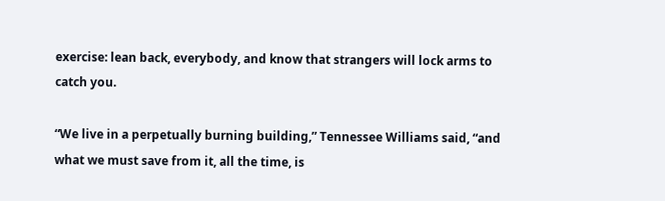exercise: lean back, everybody, and know that strangers will lock arms to catch you.

“We live in a perpetually burning building,” Tennessee Williams said, “and what we must save from it, all the time, is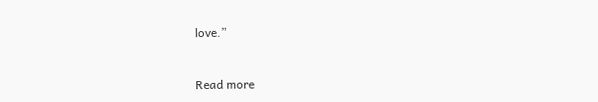love.”



Read more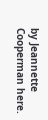by Jeannette Cooperman here.